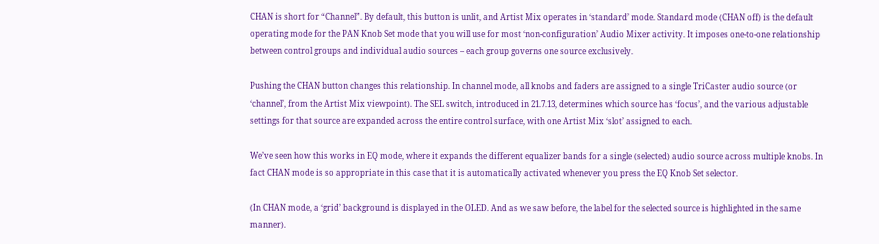CHAN is short for “Channel”. By default, this button is unlit, and Artist Mix operates in ‘standard’ mode. Standard mode (CHAN off) is the default operating mode for the PAN Knob Set mode that you will use for most ‘non-configuration’ Audio Mixer activity. It imposes one-to-one relationship between control groups and individual audio sources – each group governs one source exclusively.

Pushing the CHAN button changes this relationship. In channel mode, all knobs and faders are assigned to a single TriCaster audio source (or ‘channel’, from the Artist Mix viewpoint). The SEL switch, introduced in 21.7.13, determines which source has ‘focus’, and the various adjustable settings for that source are expanded across the entire control surface, with one Artist Mix ‘slot’ assigned to each.

We’ve seen how this works in EQ mode, where it expands the different equalizer bands for a single (selected) audio source across multiple knobs. In fact CHAN mode is so appropriate in this case that it is automatically activated whenever you press the EQ Knob Set selector.

(In CHAN mode, a ‘grid’ background is displayed in the OLED. And as we saw before, the label for the selected source is highlighted in the same manner).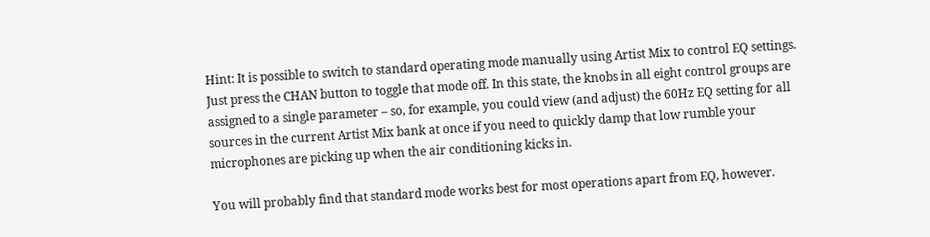Hint: It is possible to switch to standard operating mode manually using Artist Mix to control EQ settings. Just press the CHAN button to toggle that mode off. In this state, the knobs in all eight control groups are assigned to a single parameter – so, for example, you could view (and adjust) the 60Hz EQ setting for all sources in the current Artist Mix bank at once if you need to quickly damp that low rumble your microphones are picking up when the air conditioning kicks in.

You will probably find that standard mode works best for most operations apart from EQ, however.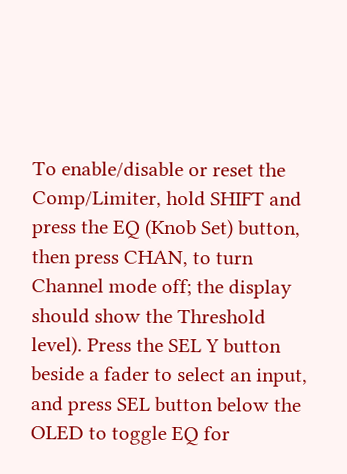To enable/disable or reset the Comp/Limiter, hold SHIFT and press the EQ (Knob Set) button, then press CHAN, to turn Channel mode off; the display should show the Threshold level). Press the SEL Y button beside a fader to select an input, and press SEL button below the OLED to toggle EQ for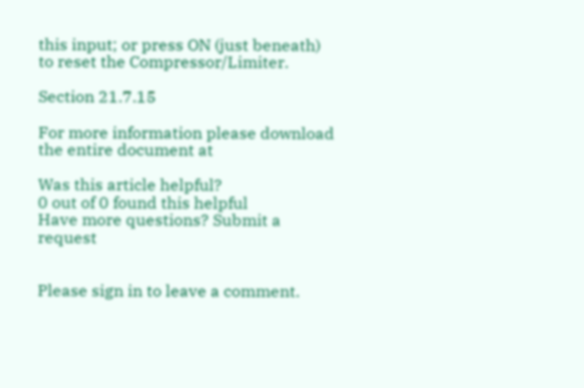this input; or press ON (just beneath) to reset the Compressor/Limiter.

Section 21.7.15

For more information please download the entire document at

Was this article helpful?
0 out of 0 found this helpful
Have more questions? Submit a request


Please sign in to leave a comment.